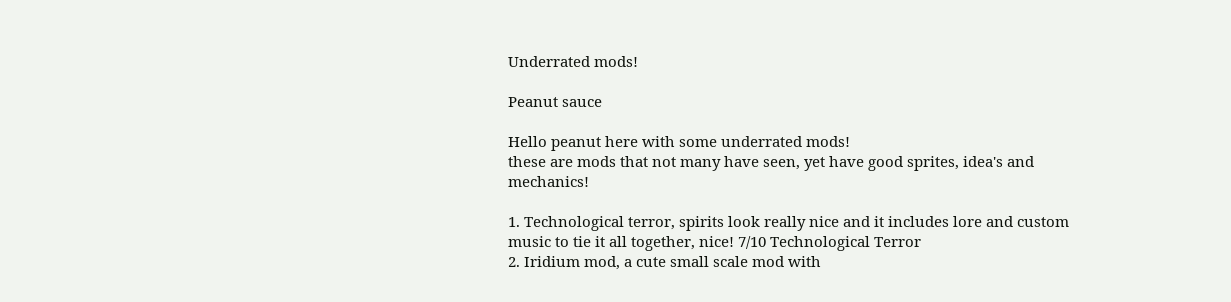Underrated mods!

Peanut sauce

Hello peanut here with some underrated mods!
these are mods that not many have seen, yet have good sprites, idea's and mechanics!

1. Technological terror, spirits look really nice and it includes lore and custom music to tie it all together, nice! 7/10 Technological Terror
2. Iridium mod, a cute small scale mod with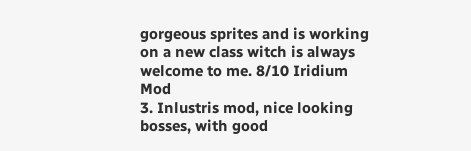gorgeous sprites and is working on a new class witch is always welcome to me. 8/10 Iridium Mod
3. Inlustris mod, nice looking bosses, with good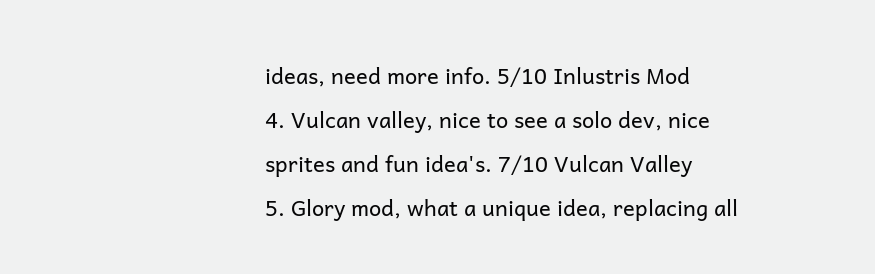ideas, need more info. 5/10 Inlustris Mod
4. Vulcan valley, nice to see a solo dev, nice sprites and fun idea's. 7/10 Vulcan Valley
5. Glory mod, what a unique idea, replacing all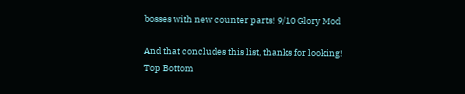bosses with new counter parts! 9/10 Glory Mod

And that concludes this list, thanks for looking!
Top Bottom